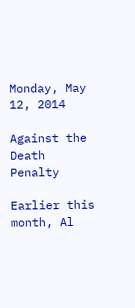Monday, May 12, 2014

Against the Death Penalty

Earlier this month, Al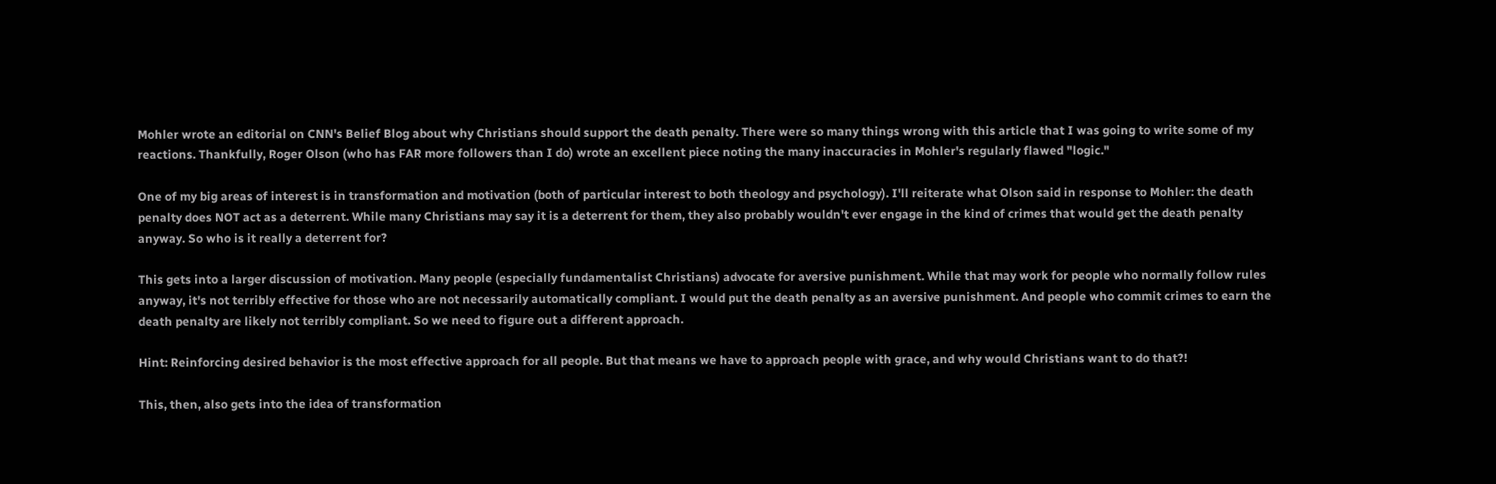Mohler wrote an editorial on CNN's Belief Blog about why Christians should support the death penalty. There were so many things wrong with this article that I was going to write some of my reactions. Thankfully, Roger Olson (who has FAR more followers than I do) wrote an excellent piece noting the many inaccuracies in Mohler's regularly flawed "logic."

One of my big areas of interest is in transformation and motivation (both of particular interest to both theology and psychology). I'll reiterate what Olson said in response to Mohler: the death penalty does NOT act as a deterrent. While many Christians may say it is a deterrent for them, they also probably wouldn't ever engage in the kind of crimes that would get the death penalty anyway. So who is it really a deterrent for?

This gets into a larger discussion of motivation. Many people (especially fundamentalist Christians) advocate for aversive punishment. While that may work for people who normally follow rules anyway, it's not terribly effective for those who are not necessarily automatically compliant. I would put the death penalty as an aversive punishment. And people who commit crimes to earn the death penalty are likely not terribly compliant. So we need to figure out a different approach.

Hint: Reinforcing desired behavior is the most effective approach for all people. But that means we have to approach people with grace, and why would Christians want to do that?!

This, then, also gets into the idea of transformation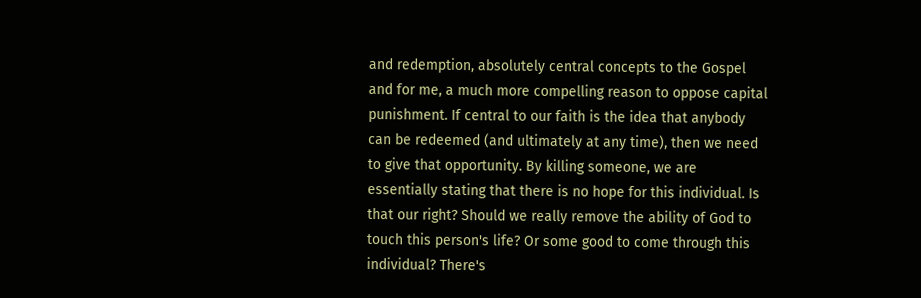and redemption, absolutely central concepts to the Gospel and for me, a much more compelling reason to oppose capital punishment. If central to our faith is the idea that anybody can be redeemed (and ultimately at any time), then we need to give that opportunity. By killing someone, we are essentially stating that there is no hope for this individual. Is that our right? Should we really remove the ability of God to touch this person's life? Or some good to come through this individual? There's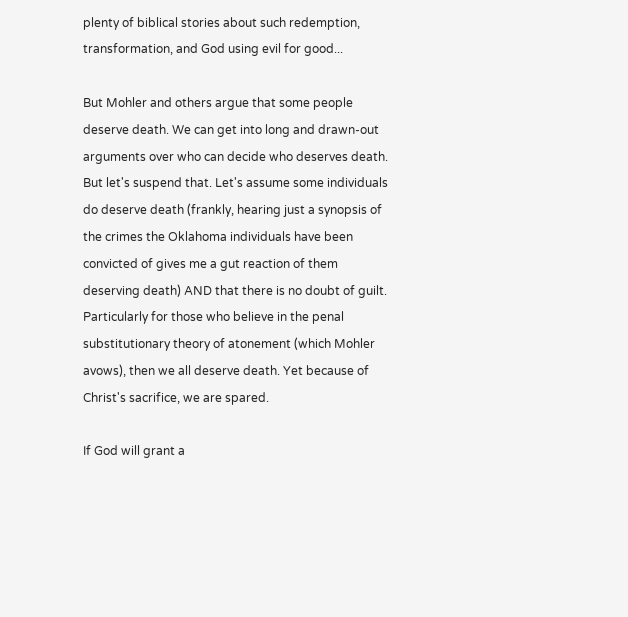plenty of biblical stories about such redemption, transformation, and God using evil for good...

But Mohler and others argue that some people deserve death. We can get into long and drawn-out arguments over who can decide who deserves death. But let's suspend that. Let's assume some individuals do deserve death (frankly, hearing just a synopsis of the crimes the Oklahoma individuals have been convicted of gives me a gut reaction of them deserving death) AND that there is no doubt of guilt. Particularly for those who believe in the penal substitutionary theory of atonement (which Mohler avows), then we all deserve death. Yet because of Christ's sacrifice, we are spared.

If God will grant a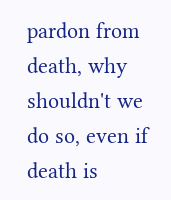pardon from death, why shouldn't we do so, even if death is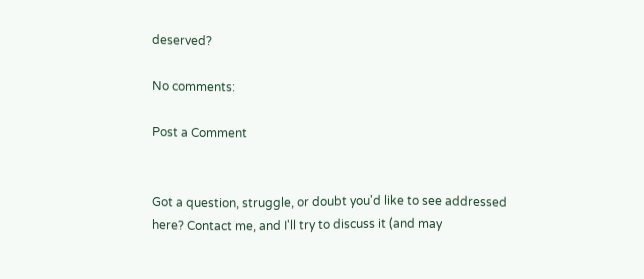deserved?

No comments:

Post a Comment


Got a question, struggle, or doubt you'd like to see addressed here? Contact me, and I'll try to discuss it (and may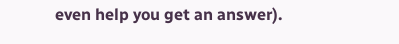even help you get an answer).